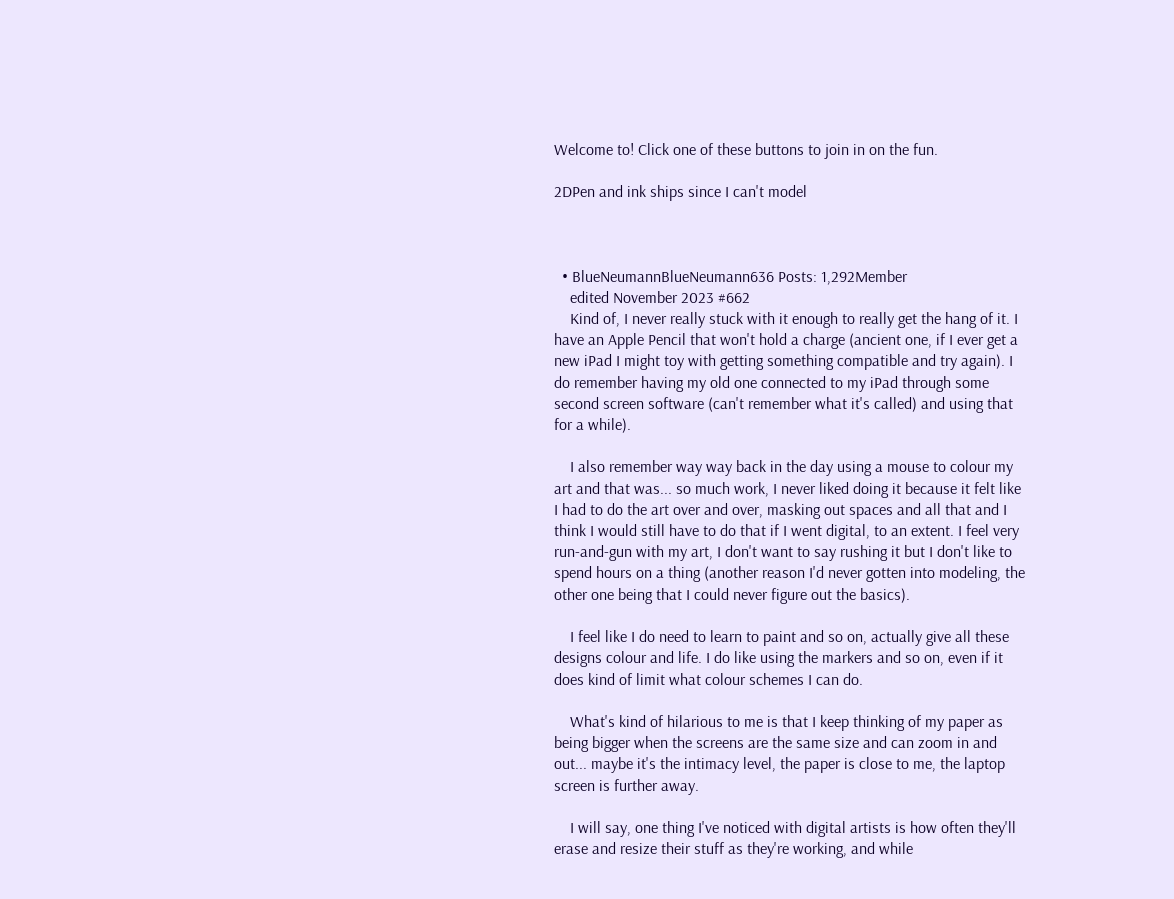Welcome to! Click one of these buttons to join in on the fun.

2DPen and ink ships since I can't model



  • BlueNeumannBlueNeumann636 Posts: 1,292Member
    edited November 2023 #662
    Kind of, I never really stuck with it enough to really get the hang of it. I have an Apple Pencil that won't hold a charge (ancient one, if I ever get a new iPad I might toy with getting something compatible and try again). I do remember having my old one connected to my iPad through some second screen software (can't remember what it's called) and using that for a while).

    I also remember way way back in the day using a mouse to colour my art and that was... so much work, I never liked doing it because it felt like I had to do the art over and over, masking out spaces and all that and I think I would still have to do that if I went digital, to an extent. I feel very run-and-gun with my art, I don't want to say rushing it but I don't like to spend hours on a thing (another reason I'd never gotten into modeling, the other one being that I could never figure out the basics).

    I feel like I do need to learn to paint and so on, actually give all these designs colour and life. I do like using the markers and so on, even if it does kind of limit what colour schemes I can do.

    What's kind of hilarious to me is that I keep thinking of my paper as being bigger when the screens are the same size and can zoom in and out... maybe it's the intimacy level, the paper is close to me, the laptop screen is further away.

    I will say, one thing I've noticed with digital artists is how often they'll erase and resize their stuff as they're working, and while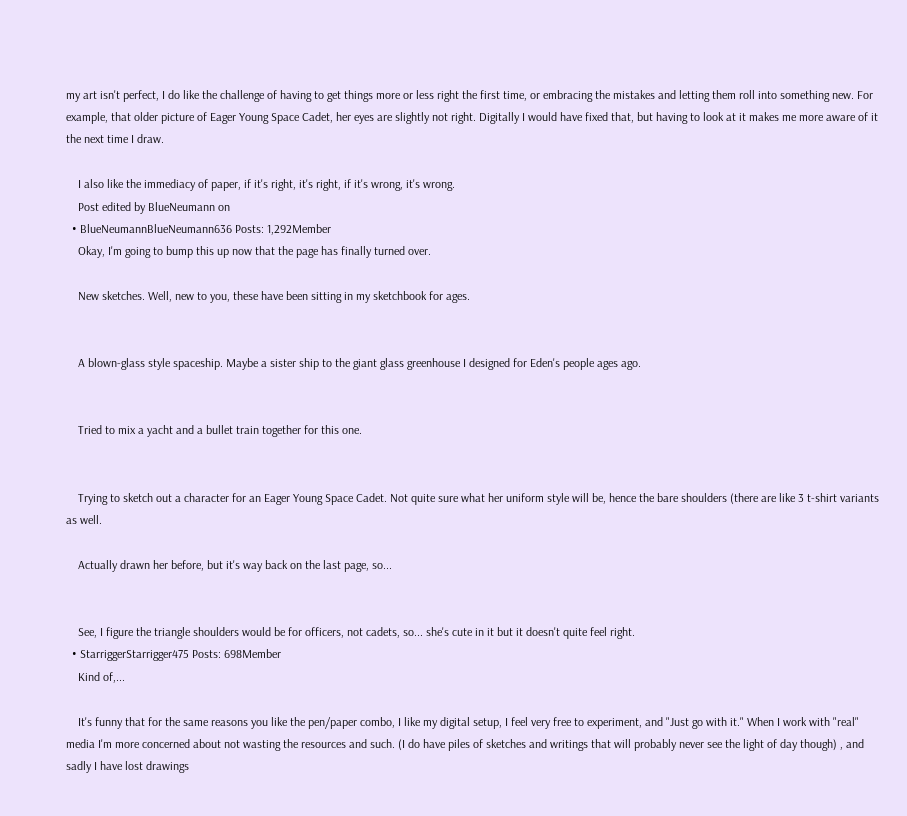my art isn't perfect, I do like the challenge of having to get things more or less right the first time, or embracing the mistakes and letting them roll into something new. For example, that older picture of Eager Young Space Cadet, her eyes are slightly not right. Digitally I would have fixed that, but having to look at it makes me more aware of it the next time I draw.

    I also like the immediacy of paper, if it's right, it's right, if it's wrong, it's wrong.
    Post edited by BlueNeumann on
  • BlueNeumannBlueNeumann636 Posts: 1,292Member
    Okay, I'm going to bump this up now that the page has finally turned over.

    New sketches. Well, new to you, these have been sitting in my sketchbook for ages.


    A blown-glass style spaceship. Maybe a sister ship to the giant glass greenhouse I designed for Eden's people ages ago.


    Tried to mix a yacht and a bullet train together for this one.


    Trying to sketch out a character for an Eager Young Space Cadet. Not quite sure what her uniform style will be, hence the bare shoulders (there are like 3 t-shirt variants as well.

    Actually drawn her before, but it's way back on the last page, so...


    See, I figure the triangle shoulders would be for officers, not cadets, so... she's cute in it but it doesn't quite feel right.
  • StarriggerStarrigger475 Posts: 698Member
    Kind of,...

    It's funny that for the same reasons you like the pen/paper combo, I like my digital setup, I feel very free to experiment, and "Just go with it." When I work with "real" media I'm more concerned about not wasting the resources and such. (I do have piles of sketches and writings that will probably never see the light of day though) , and sadly I have lost drawings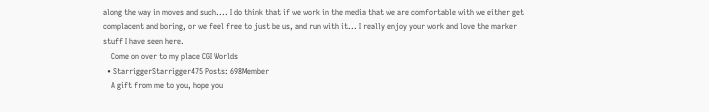along the way in moves and such.... I do think that if we work in the media that we are comfortable with we either get complacent and boring, or we feel free to just be us, and run with it... I really enjoy your work and love the marker stuff I have seen here.
    Come on over to my place CGI Worlds
  • StarriggerStarrigger475 Posts: 698Member
    A gift from me to you, hope you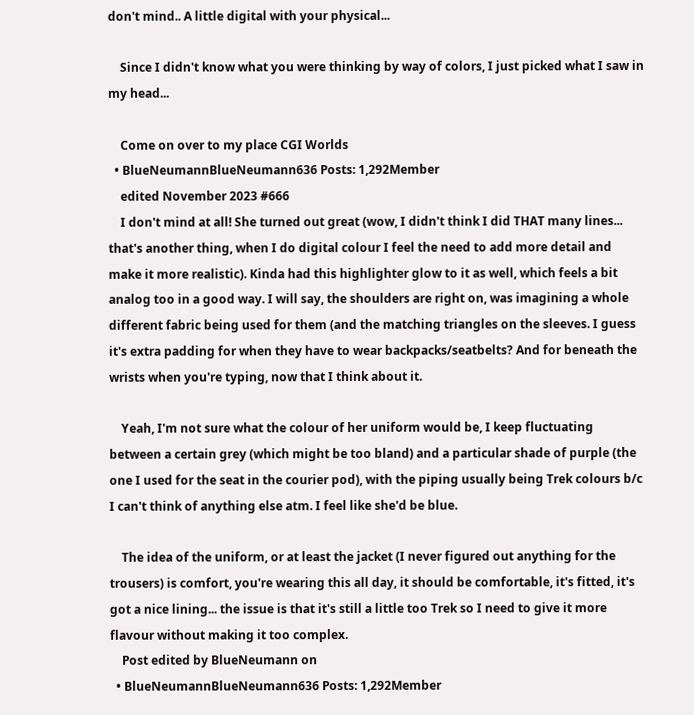don't mind.. A little digital with your physical...

    Since I didn't know what you were thinking by way of colors, I just picked what I saw in my head...

    Come on over to my place CGI Worlds
  • BlueNeumannBlueNeumann636 Posts: 1,292Member
    edited November 2023 #666
    I don't mind at all! She turned out great (wow, I didn't think I did THAT many lines... that's another thing, when I do digital colour I feel the need to add more detail and make it more realistic). Kinda had this highlighter glow to it as well, which feels a bit analog too in a good way. I will say, the shoulders are right on, was imagining a whole different fabric being used for them (and the matching triangles on the sleeves. I guess it's extra padding for when they have to wear backpacks/seatbelts? And for beneath the wrists when you're typing, now that I think about it.

    Yeah, I'm not sure what the colour of her uniform would be, I keep fluctuating between a certain grey (which might be too bland) and a particular shade of purple (the one I used for the seat in the courier pod), with the piping usually being Trek colours b/c I can't think of anything else atm. I feel like she'd be blue.

    The idea of the uniform, or at least the jacket (I never figured out anything for the trousers) is comfort, you're wearing this all day, it should be comfortable, it's fitted, it's got a nice lining... the issue is that it's still a little too Trek so I need to give it more flavour without making it too complex.
    Post edited by BlueNeumann on
  • BlueNeumannBlueNeumann636 Posts: 1,292Member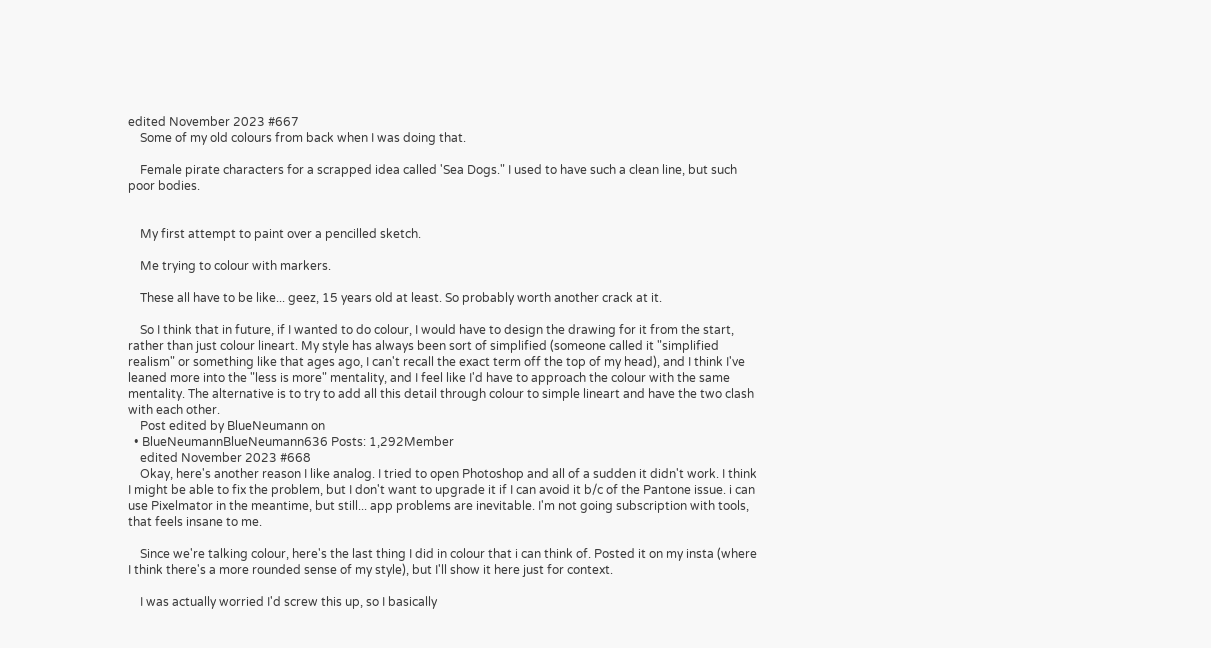edited November 2023 #667
    Some of my old colours from back when I was doing that.

    Female pirate characters for a scrapped idea called 'Sea Dogs." I used to have such a clean line, but such poor bodies.


    My first attempt to paint over a pencilled sketch.

    Me trying to colour with markers.

    These all have to be like... geez, 15 years old at least. So probably worth another crack at it.

    So I think that in future, if I wanted to do colour, I would have to design the drawing for it from the start, rather than just colour lineart. My style has always been sort of simplified (someone called it "simplified realism" or something like that ages ago, I can't recall the exact term off the top of my head), and I think I've leaned more into the "less is more" mentality, and I feel like I'd have to approach the colour with the same mentality. The alternative is to try to add all this detail through colour to simple lineart and have the two clash with each other.
    Post edited by BlueNeumann on
  • BlueNeumannBlueNeumann636 Posts: 1,292Member
    edited November 2023 #668
    Okay, here's another reason I like analog. I tried to open Photoshop and all of a sudden it didn't work. I think I might be able to fix the problem, but I don't want to upgrade it if I can avoid it b/c of the Pantone issue. i can use Pixelmator in the meantime, but still... app problems are inevitable. I'm not going subscription with tools, that feels insane to me.

    Since we're talking colour, here's the last thing I did in colour that i can think of. Posted it on my insta (where I think there's a more rounded sense of my style), but I'll show it here just for context.

    I was actually worried I'd screw this up, so I basically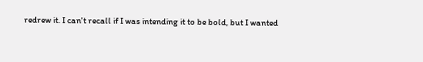redrew it. I can't recall if I was intending it to be bold, but I wanted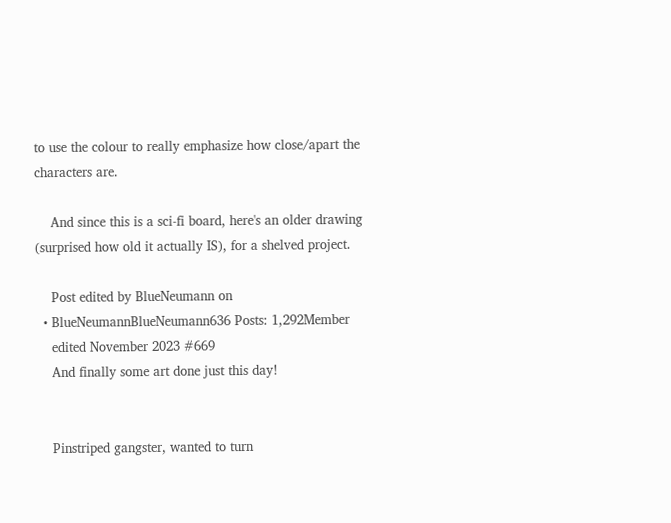to use the colour to really emphasize how close/apart the characters are.

    And since this is a sci-fi board, here's an older drawing (surprised how old it actually IS), for a shelved project.

    Post edited by BlueNeumann on
  • BlueNeumannBlueNeumann636 Posts: 1,292Member
    edited November 2023 #669
    And finally some art done just this day!


    Pinstriped gangster, wanted to turn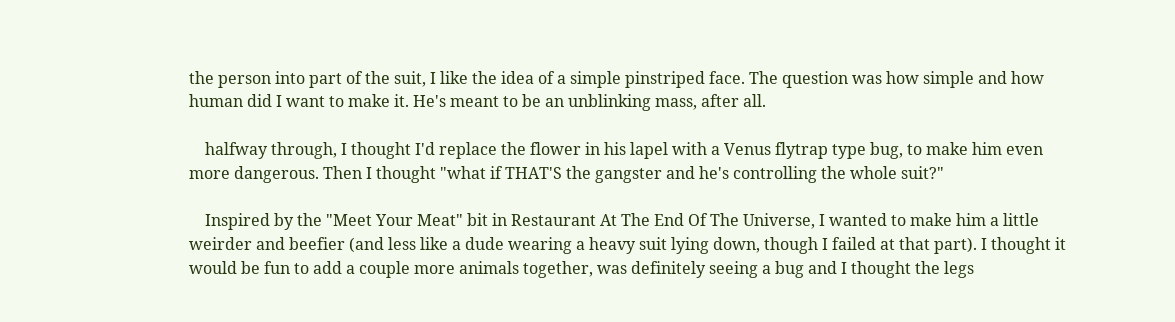the person into part of the suit, I like the idea of a simple pinstriped face. The question was how simple and how human did I want to make it. He's meant to be an unblinking mass, after all.

    halfway through, I thought I'd replace the flower in his lapel with a Venus flytrap type bug, to make him even more dangerous. Then I thought "what if THAT'S the gangster and he's controlling the whole suit?"

    Inspired by the "Meet Your Meat" bit in Restaurant At The End Of The Universe, I wanted to make him a little weirder and beefier (and less like a dude wearing a heavy suit lying down, though I failed at that part). I thought it would be fun to add a couple more animals together, was definitely seeing a bug and I thought the legs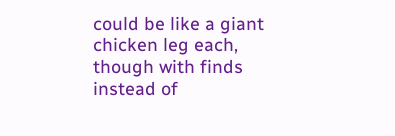could be like a giant chicken leg each, though with finds instead of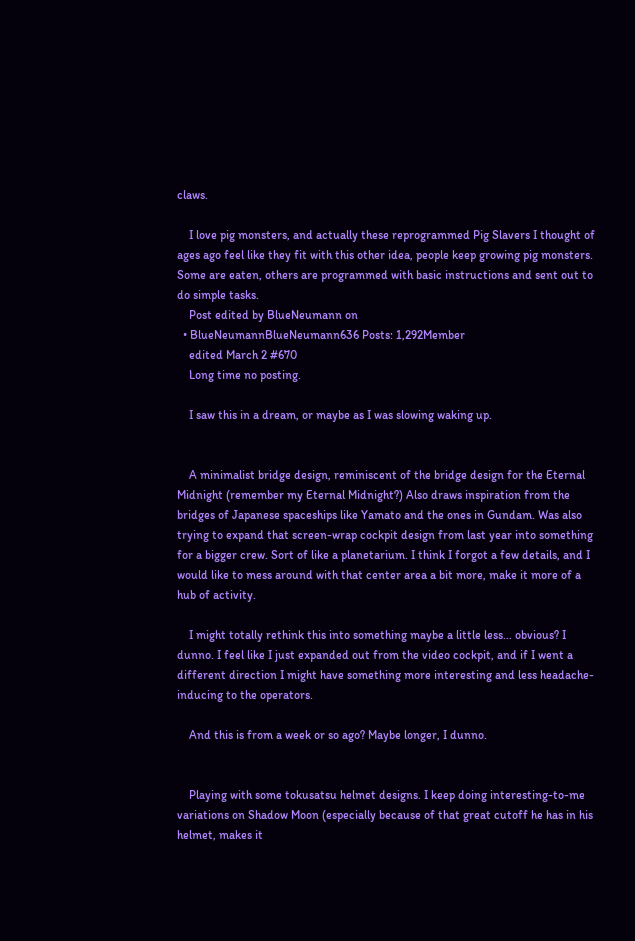claws.

    I love pig monsters, and actually these reprogrammed Pig Slavers I thought of ages ago feel like they fit with this other idea, people keep growing pig monsters. Some are eaten, others are programmed with basic instructions and sent out to do simple tasks.
    Post edited by BlueNeumann on
  • BlueNeumannBlueNeumann636 Posts: 1,292Member
    edited March 2 #670
    Long time no posting.

    I saw this in a dream, or maybe as I was slowing waking up.


    A minimalist bridge design, reminiscent of the bridge design for the Eternal Midnight (remember my Eternal Midnight?) Also draws inspiration from the bridges of Japanese spaceships like Yamato and the ones in Gundam. Was also trying to expand that screen-wrap cockpit design from last year into something for a bigger crew. Sort of like a planetarium. I think I forgot a few details, and I would like to mess around with that center area a bit more, make it more of a hub of activity.

    I might totally rethink this into something maybe a little less... obvious? I dunno. I feel like I just expanded out from the video cockpit, and if I went a different direction I might have something more interesting and less headache-inducing to the operators.

    And this is from a week or so ago? Maybe longer, I dunno.


    Playing with some tokusatsu helmet designs. I keep doing interesting-to-me variations on Shadow Moon (especially because of that great cutoff he has in his helmet, makes it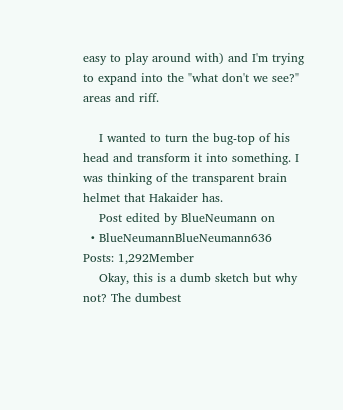easy to play around with) and I'm trying to expand into the "what don't we see?" areas and riff.

    I wanted to turn the bug-top of his head and transform it into something. I was thinking of the transparent brain helmet that Hakaider has.
    Post edited by BlueNeumann on
  • BlueNeumannBlueNeumann636 Posts: 1,292Member
    Okay, this is a dumb sketch but why not? The dumbest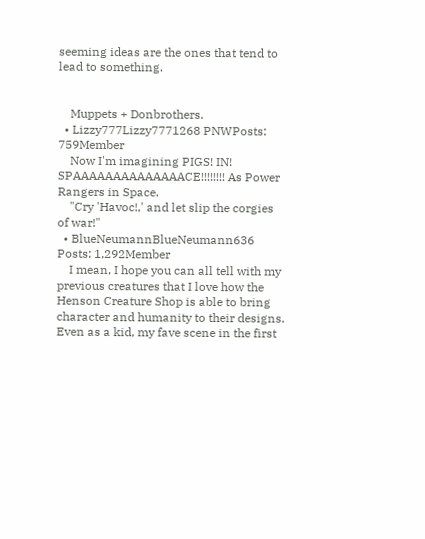seeming ideas are the ones that tend to lead to something.


    Muppets + Donbrothers.
  • Lizzy777Lizzy7771268 PNWPosts: 759Member
    Now I'm imagining PIGS! IN! SPAAAAAAAAAAAAAACE!!!!!!!! As Power Rangers in Space.
    "Cry 'Havoc!,' and let slip the corgies of war!"
  • BlueNeumannBlueNeumann636 Posts: 1,292Member
    I mean, I hope you can all tell with my previous creatures that I love how the Henson Creature Shop is able to bring character and humanity to their designs. Even as a kid, my fave scene in the first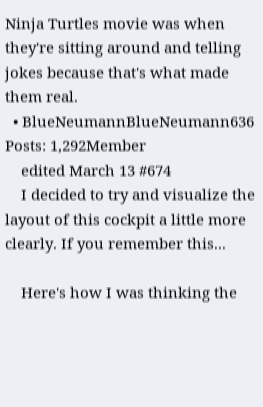Ninja Turtles movie was when they're sitting around and telling jokes because that's what made them real.
  • BlueNeumannBlueNeumann636 Posts: 1,292Member
    edited March 13 #674
    I decided to try and visualize the layout of this cockpit a little more clearly. If you remember this...

    Here's how I was thinking the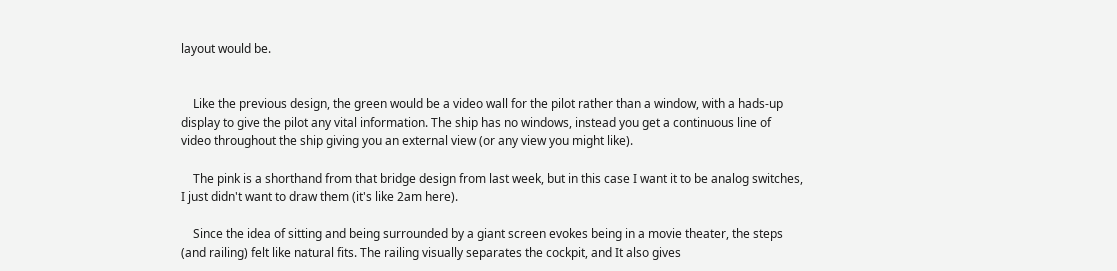layout would be.


    Like the previous design, the green would be a video wall for the pilot rather than a window, with a hads-up display to give the pilot any vital information. The ship has no windows, instead you get a continuous line of video throughout the ship giving you an external view (or any view you might like).

    The pink is a shorthand from that bridge design from last week, but in this case I want it to be analog switches, I just didn't want to draw them (it's like 2am here).

    Since the idea of sitting and being surrounded by a giant screen evokes being in a movie theater, the steps (and railing) felt like natural fits. The railing visually separates the cockpit, and It also gives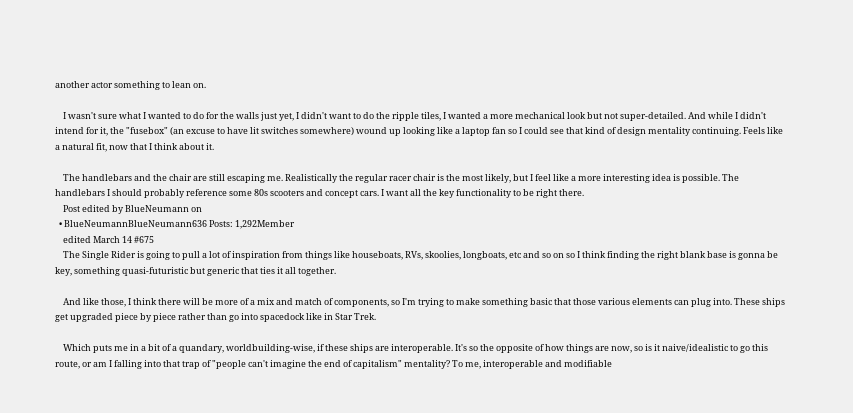another actor something to lean on.

    I wasn't sure what I wanted to do for the walls just yet, I didn't want to do the ripple tiles, I wanted a more mechanical look but not super-detailed. And while I didn't intend for it, the "fusebox" (an excuse to have lit switches somewhere) wound up looking like a laptop fan so I could see that kind of design mentality continuing. Feels like a natural fit, now that I think about it.

    The handlebars and the chair are still escaping me. Realistically the regular racer chair is the most likely, but I feel like a more interesting idea is possible. The handlebars I should probably reference some 80s scooters and concept cars. I want all the key functionality to be right there.
    Post edited by BlueNeumann on
  • BlueNeumannBlueNeumann636 Posts: 1,292Member
    edited March 14 #675
    The Single Rider is going to pull a lot of inspiration from things like houseboats, RVs, skoolies, longboats, etc and so on so I think finding the right blank base is gonna be key, something quasi-futuristic but generic that ties it all together.

    And like those, I think there will be more of a mix and match of components, so I'm trying to make something basic that those various elements can plug into. These ships get upgraded piece by piece rather than go into spacedock like in Star Trek.

    Which puts me in a bit of a quandary, worldbuilding-wise, if these ships are interoperable. It's so the opposite of how things are now, so is it naive/idealistic to go this route, or am I falling into that trap of "people can't imagine the end of capitalism" mentality? To me, interoperable and modifiable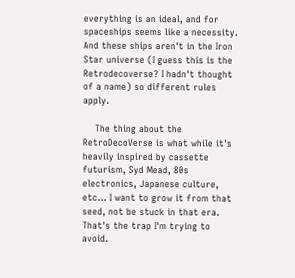everything is an ideal, and for spaceships seems like a necessity. And these ships aren't in the Iron Star universe (I guess this is the Retrodecoverse? I hadn't thought of a name) so different rules apply.

    The thing about the RetroDecoVerse is what while it's heavily inspired by cassette futurism, Syd Mead, 80s electronics, Japanese culture, etc... I want to grow it from that seed, not be stuck in that era. That's the trap I'm trying to avoid.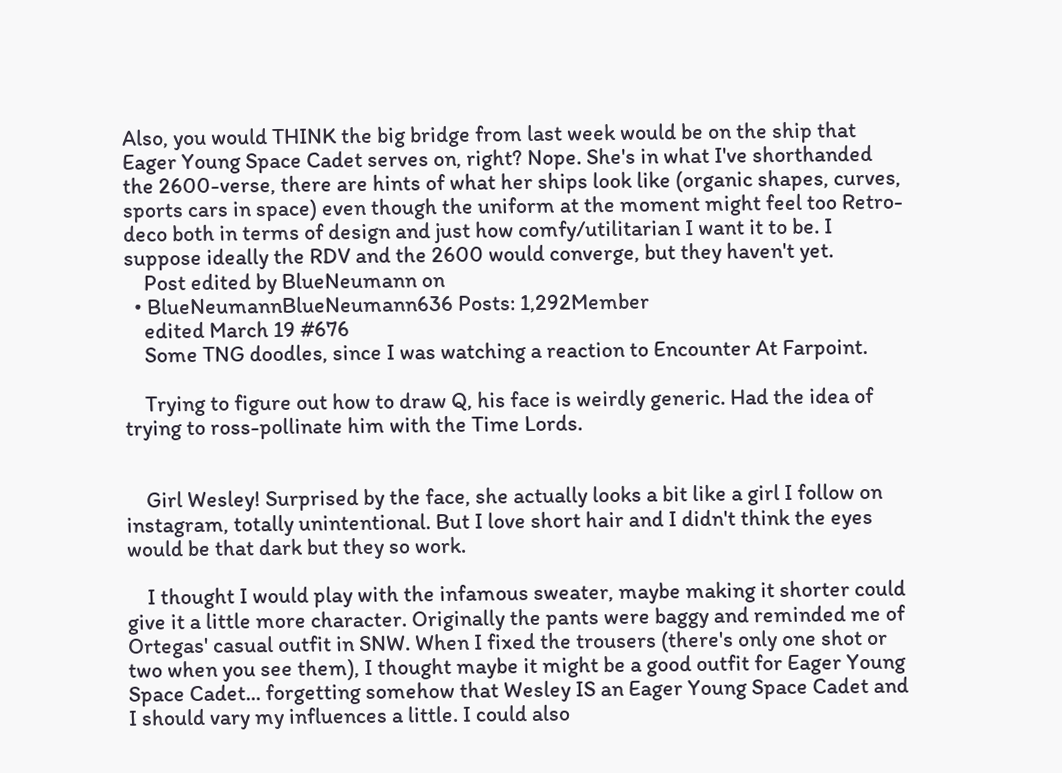Also, you would THINK the big bridge from last week would be on the ship that Eager Young Space Cadet serves on, right? Nope. She's in what I've shorthanded the 2600-verse, there are hints of what her ships look like (organic shapes, curves, sports cars in space) even though the uniform at the moment might feel too Retro-deco both in terms of design and just how comfy/utilitarian I want it to be. I suppose ideally the RDV and the 2600 would converge, but they haven't yet.
    Post edited by BlueNeumann on
  • BlueNeumannBlueNeumann636 Posts: 1,292Member
    edited March 19 #676
    Some TNG doodles, since I was watching a reaction to Encounter At Farpoint.

    Trying to figure out how to draw Q, his face is weirdly generic. Had the idea of trying to ross-pollinate him with the Time Lords.


    Girl Wesley! Surprised by the face, she actually looks a bit like a girl I follow on instagram, totally unintentional. But I love short hair and I didn't think the eyes would be that dark but they so work.

    I thought I would play with the infamous sweater, maybe making it shorter could give it a little more character. Originally the pants were baggy and reminded me of Ortegas' casual outfit in SNW. When I fixed the trousers (there's only one shot or two when you see them), I thought maybe it might be a good outfit for Eager Young Space Cadet... forgetting somehow that Wesley IS an Eager Young Space Cadet and I should vary my influences a little. I could also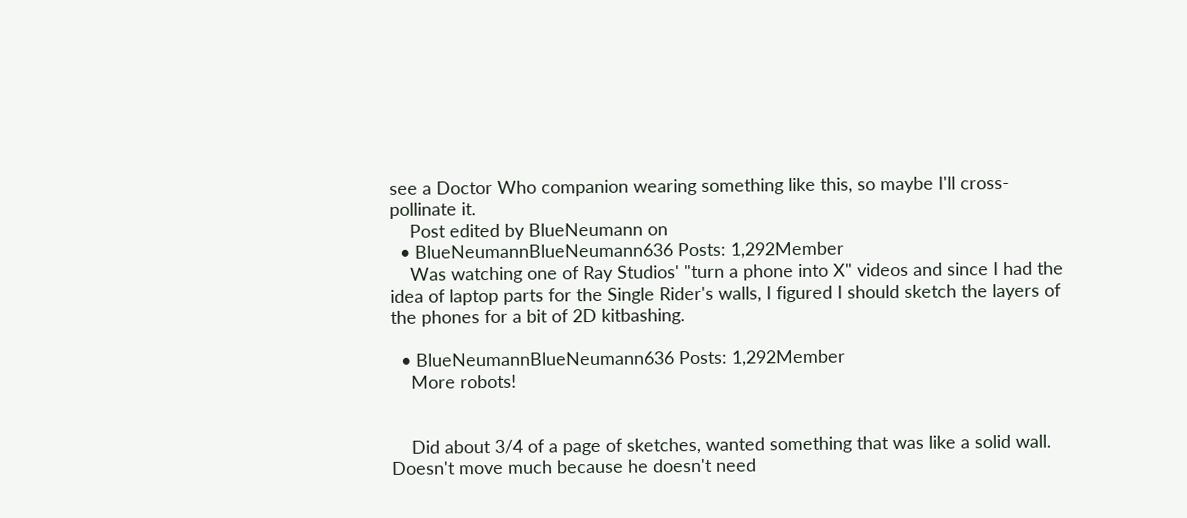see a Doctor Who companion wearing something like this, so maybe I'll cross-pollinate it.
    Post edited by BlueNeumann on
  • BlueNeumannBlueNeumann636 Posts: 1,292Member
    Was watching one of Ray Studios' "turn a phone into X" videos and since I had the idea of laptop parts for the Single Rider's walls, I figured I should sketch the layers of the phones for a bit of 2D kitbashing.

  • BlueNeumannBlueNeumann636 Posts: 1,292Member
    More robots!


    Did about 3/4 of a page of sketches, wanted something that was like a solid wall. Doesn't move much because he doesn't need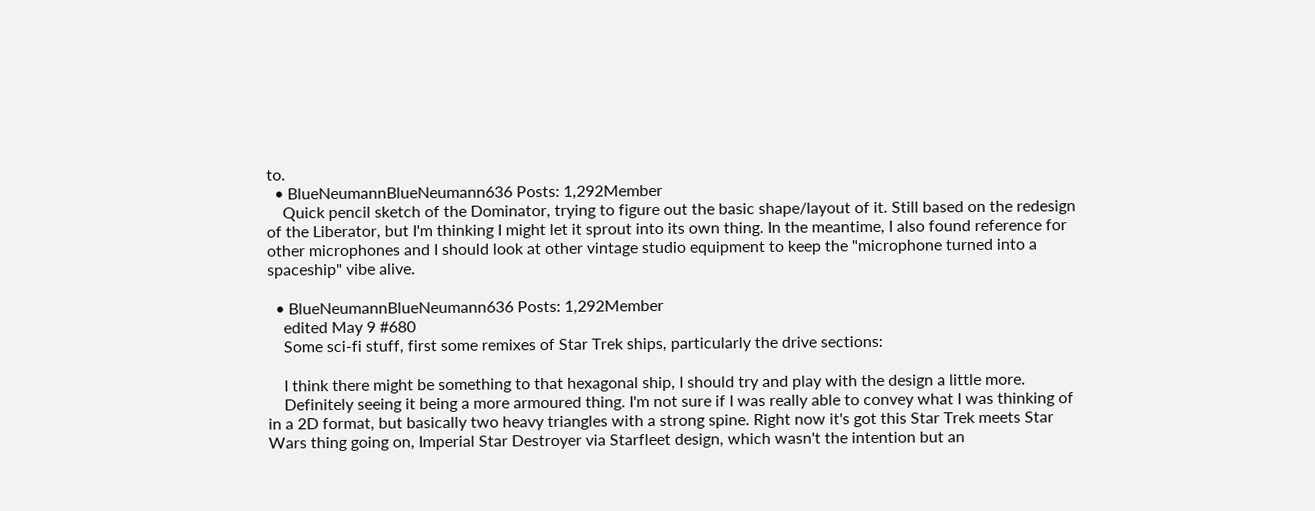to.
  • BlueNeumannBlueNeumann636 Posts: 1,292Member
    Quick pencil sketch of the Dominator, trying to figure out the basic shape/layout of it. Still based on the redesign of the Liberator, but I'm thinking I might let it sprout into its own thing. In the meantime, I also found reference for other microphones and I should look at other vintage studio equipment to keep the "microphone turned into a spaceship" vibe alive.

  • BlueNeumannBlueNeumann636 Posts: 1,292Member
    edited May 9 #680
    Some sci-fi stuff, first some remixes of Star Trek ships, particularly the drive sections:

    I think there might be something to that hexagonal ship, I should try and play with the design a little more.
    Definitely seeing it being a more armoured thing. I'm not sure if I was really able to convey what I was thinking of in a 2D format, but basically two heavy triangles with a strong spine. Right now it's got this Star Trek meets Star Wars thing going on, Imperial Star Destroyer via Starfleet design, which wasn't the intention but an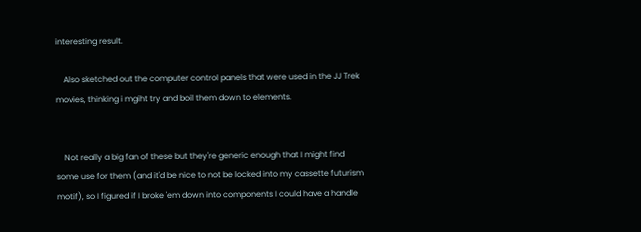interesting result.

    Also sketched out the computer control panels that were used in the JJ Trek movies, thinking i mgiht try and boil them down to elements.


    Not really a big fan of these but they're generic enough that I might find some use for them (and it'd be nice to not be locked into my cassette futurism motif), so I figured if I broke 'em down into components I could have a handle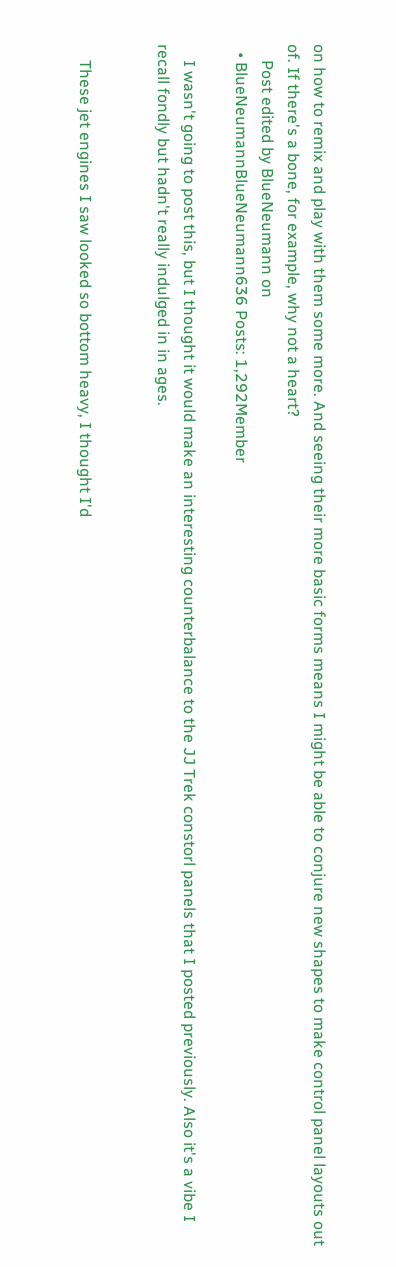on how to remix and play with them some more. And seeing their more basic forms means I might be able to conjure new shapes to make control panel layouts out of. If there's a bone, for example, why not a heart?
    Post edited by BlueNeumann on
  • BlueNeumannBlueNeumann636 Posts: 1,292Member

    I wasn't going to post this, but I thought it would make an interesting counterbalance to the JJ Trek constorl panels that I posted previously. Also it's a vibe I recall fondly but hadn't really indulged in in ages.


    These jet engines I saw looked so bottom heavy, I thought I'd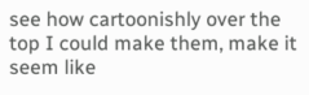see how cartoonishly over the top I could make them, make it seem like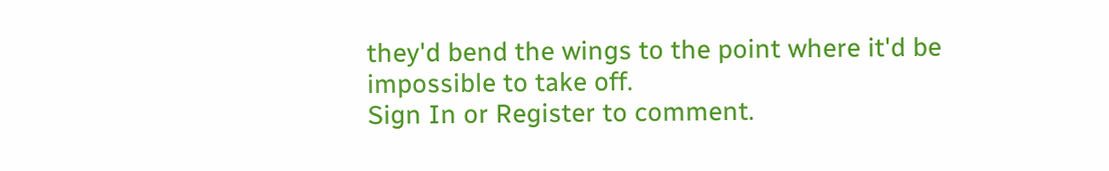they'd bend the wings to the point where it'd be impossible to take off.
Sign In or Register to comment.